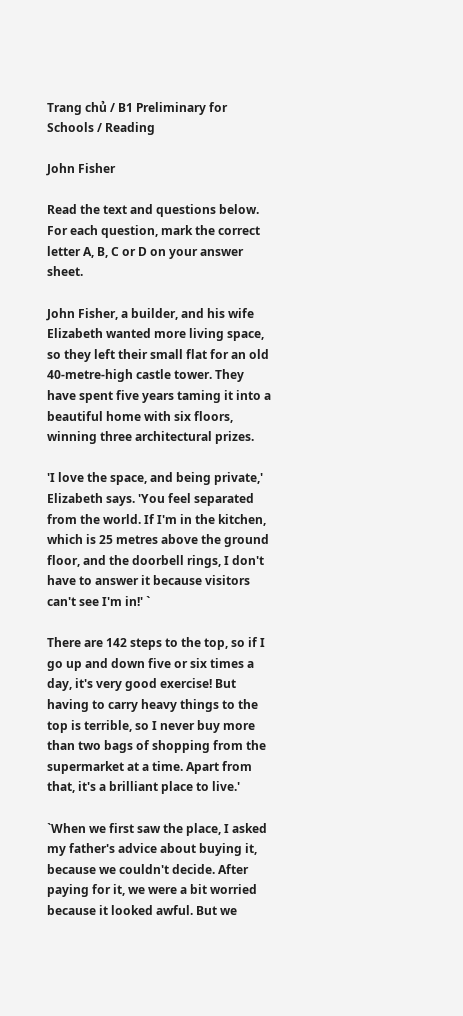Trang chủ / B1 Preliminary for Schools / Reading

John Fisher

Read the text and questions below.
For each question, mark the correct letter A, B, C or D on your answer sheet.

John Fisher, a builder, and his wife Elizabeth wanted more living space, so they left their small flat for an old 40-metre-high castle tower. They have spent five years taming it into a beautiful home with six floors, winning three architectural prizes.

'I love the space, and being private,' Elizabeth says. 'You feel separated from the world. If I'm in the kitchen, which is 25 metres above the ground floor, and the doorbell rings, I don't have to answer it because visitors can't see I'm in!' `

There are 142 steps to the top, so if I go up and down five or six times a day, it's very good exercise! But having to carry heavy things to the top is terrible, so I never buy more than two bags of shopping from the supermarket at a time. Apart from that, it's a brilliant place to live.'

`When we first saw the place, I asked my father's advice about buying it, because we couldn't decide. After paying for it, we were a bit worried because it looked awful. But we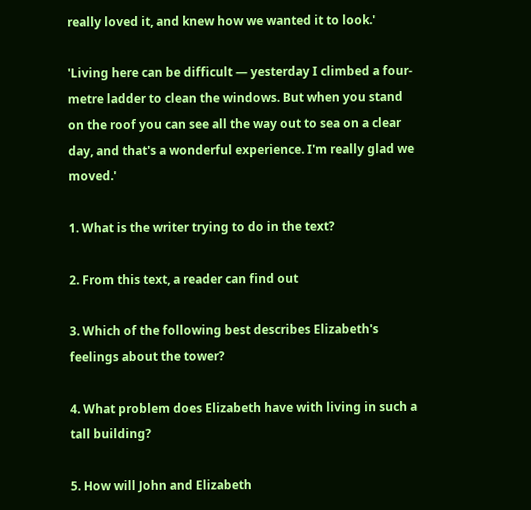really loved it, and knew how we wanted it to look.'

'Living here can be difficult — yesterday I climbed a four-metre ladder to clean the windows. But when you stand on the roof you can see all the way out to sea on a clear day, and that's a wonderful experience. I'm really glad we moved.'

1. What is the writer trying to do in the text?

2. From this text, a reader can find out

3. Which of the following best describes Elizabeth's feelings about the tower?

4. What problem does Elizabeth have with living in such a tall building?

5. How will John and Elizabeth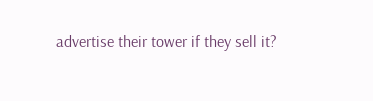advertise their tower if they sell it?